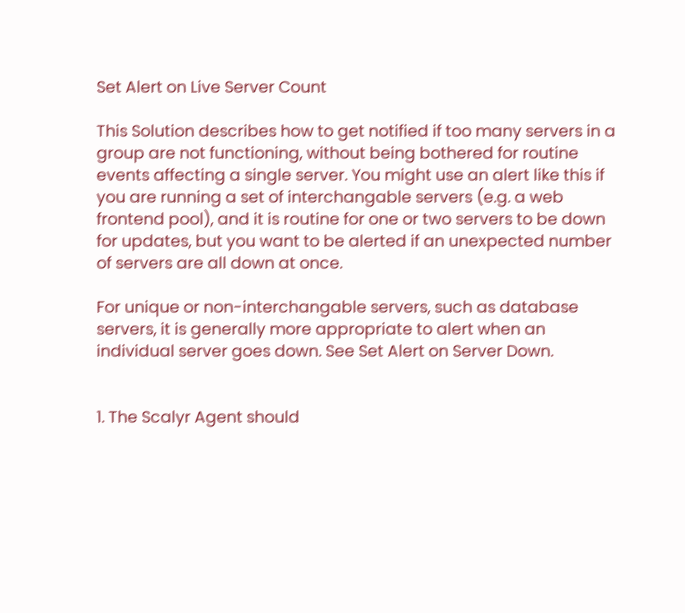Set Alert on Live Server Count

This Solution describes how to get notified if too many servers in a group are not functioning, without being bothered for routine events affecting a single server. You might use an alert like this if you are running a set of interchangable servers (e.g. a web frontend pool), and it is routine for one or two servers to be down for updates, but you want to be alerted if an unexpected number of servers are all down at once.

For unique or non-interchangable servers, such as database servers, it is generally more appropriate to alert when an individual server goes down. See Set Alert on Server Down.


1. The Scalyr Agent should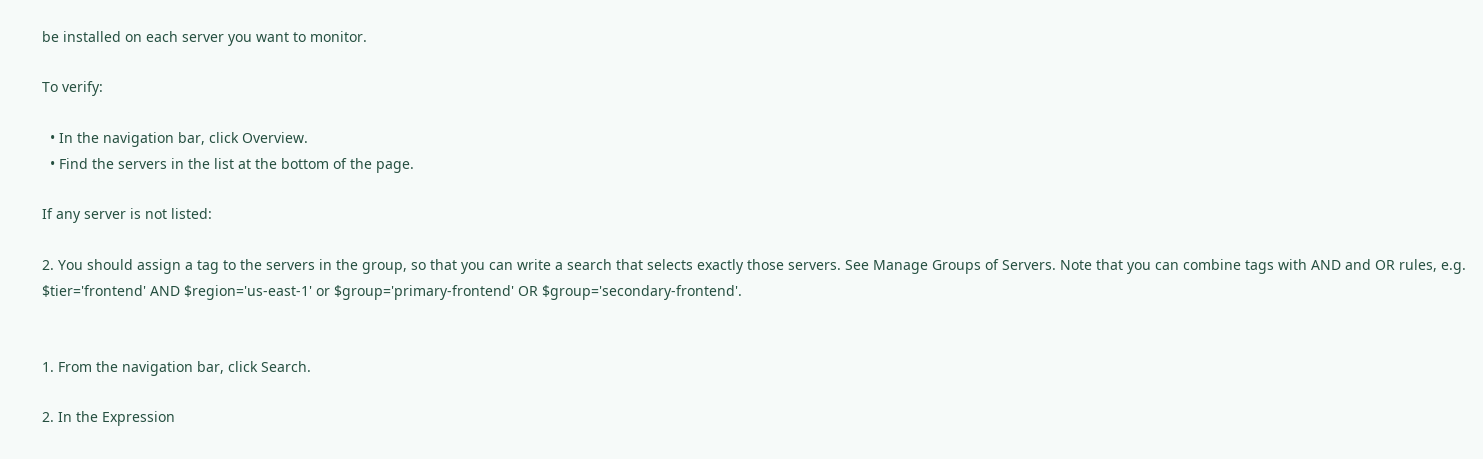be installed on each server you want to monitor.

To verify:

  • In the navigation bar, click Overview.
  • Find the servers in the list at the bottom of the page.

If any server is not listed:

2. You should assign a tag to the servers in the group, so that you can write a search that selects exactly those servers. See Manage Groups of Servers. Note that you can combine tags with AND and OR rules, e.g. $tier='frontend' AND $region='us-east-1' or $group='primary-frontend' OR $group='secondary-frontend'.


1. From the navigation bar, click Search.

2. In the Expression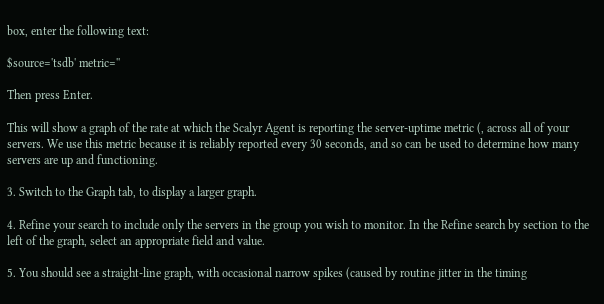box, enter the following text:

$source='tsdb' metric=''

Then press Enter.

This will show a graph of the rate at which the Scalyr Agent is reporting the server-uptime metric (, across all of your servers. We use this metric because it is reliably reported every 30 seconds, and so can be used to determine how many servers are up and functioning.

3. Switch to the Graph tab, to display a larger graph.

4. Refine your search to include only the servers in the group you wish to monitor. In the Refine search by section to the left of the graph, select an appropriate field and value.

5. You should see a straight-line graph, with occasional narrow spikes (caused by routine jitter in the timing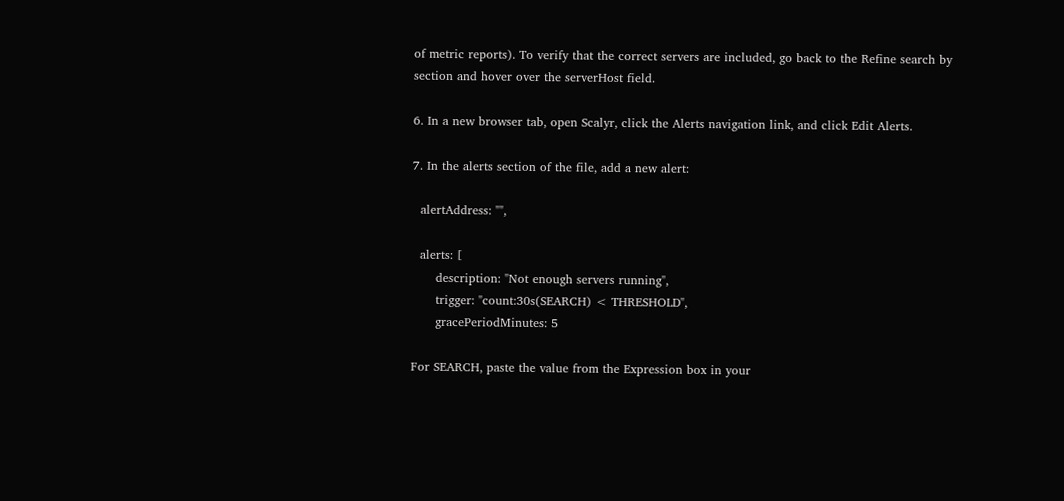of metric reports). To verify that the correct servers are included, go back to the Refine search by section and hover over the serverHost field.

6. In a new browser tab, open Scalyr, click the Alerts navigation link, and click Edit Alerts.

7. In the alerts section of the file, add a new alert:

  alertAddress: "",

  alerts: [
      description: "Not enough servers running",
      trigger: "count:30s(SEARCH) < THRESHOLD",
      gracePeriodMinutes: 5

For SEARCH, paste the value from the Expression box in your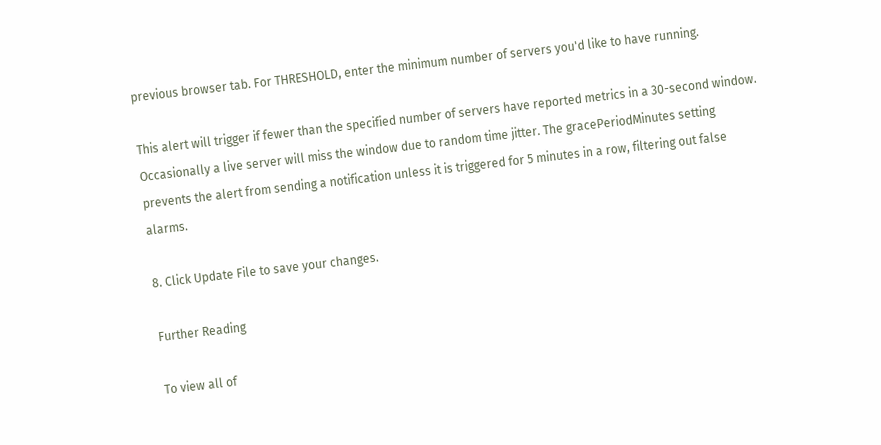previous browser tab. For THRESHOLD, enter the minimum number of servers you'd like to have running.

This alert will trigger if fewer than the specified number of servers have reported metrics in a 30-second window. Occasionally a live server will miss the window due to random time jitter. The gracePeriodMinutes setting prevents the alert from sending a notification unless it is triggered for 5 minutes in a row, filtering out false alarms.

8. Click Update File to save your changes.

Further Reading

To view all of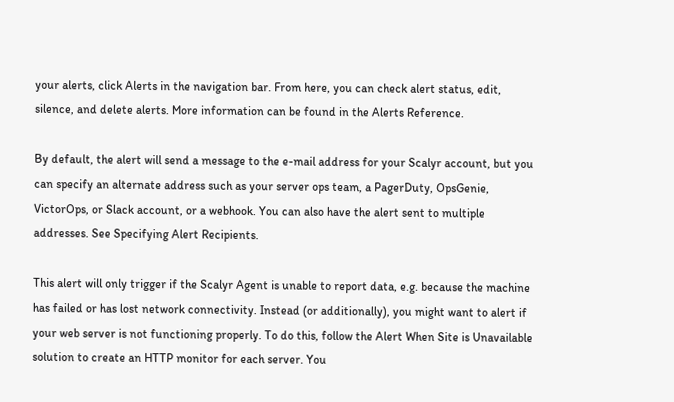your alerts, click Alerts in the navigation bar. From here, you can check alert status, edit, silence, and delete alerts. More information can be found in the Alerts Reference.

By default, the alert will send a message to the e-mail address for your Scalyr account, but you can specify an alternate address such as your server ops team, a PagerDuty, OpsGenie, VictorOps, or Slack account, or a webhook. You can also have the alert sent to multiple addresses. See Specifying Alert Recipients.

This alert will only trigger if the Scalyr Agent is unable to report data, e.g. because the machine has failed or has lost network connectivity. Instead (or additionally), you might want to alert if your web server is not functioning properly. To do this, follow the Alert When Site is Unavailable solution to create an HTTP monitor for each server. You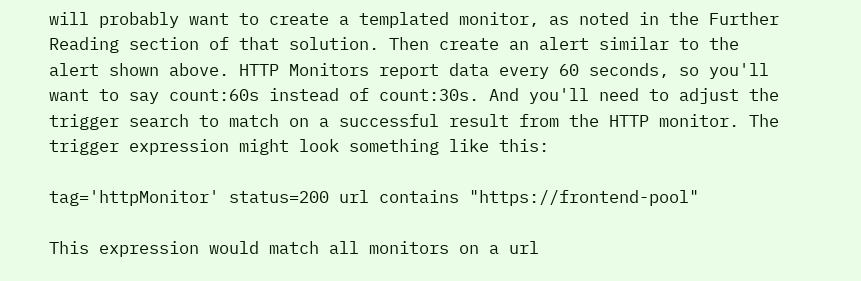will probably want to create a templated monitor, as noted in the Further Reading section of that solution. Then create an alert similar to the alert shown above. HTTP Monitors report data every 60 seconds, so you'll want to say count:60s instead of count:30s. And you'll need to adjust the trigger search to match on a successful result from the HTTP monitor. The trigger expression might look something like this:

tag='httpMonitor' status=200 url contains "https://frontend-pool"

This expression would match all monitors on a url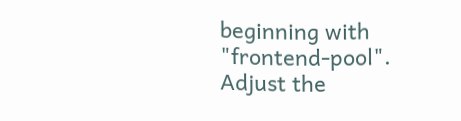beginning with "frontend-pool". Adjust the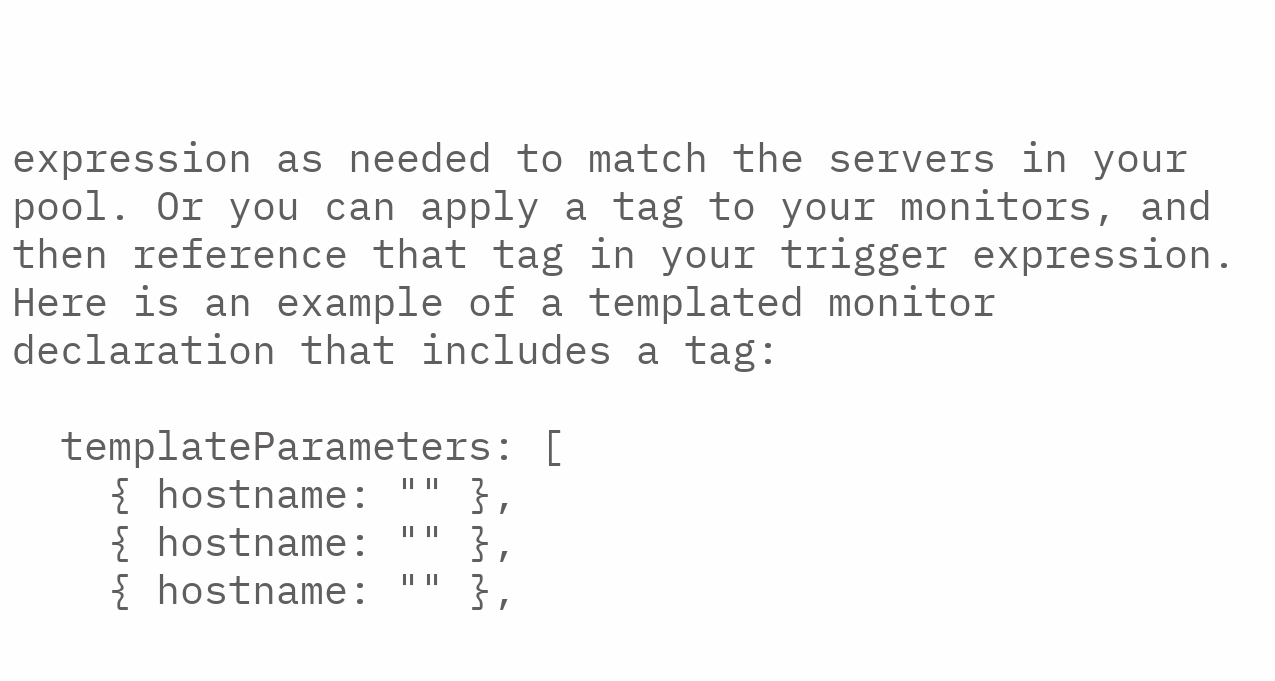expression as needed to match the servers in your pool. Or you can apply a tag to your monitors, and then reference that tag in your trigger expression. Here is an example of a templated monitor declaration that includes a tag:

  templateParameters: [
    { hostname: "" },
    { hostname: "" },
    { hostname: "" },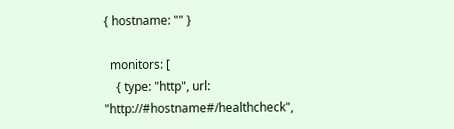{ hostname: "" }

  monitors: [
    { type: "http", url: "http://#hostname#/healthcheck",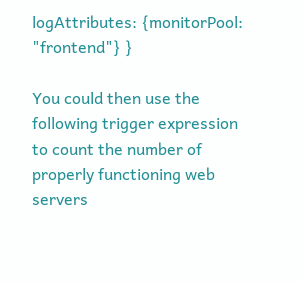logAttributes: {monitorPool: "frontend"} }

You could then use the following trigger expression to count the number of properly functioning web servers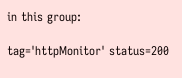in this group:

tag='httpMonitor' status=200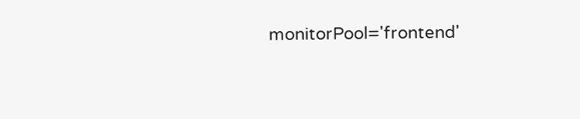monitorPool='frontend'